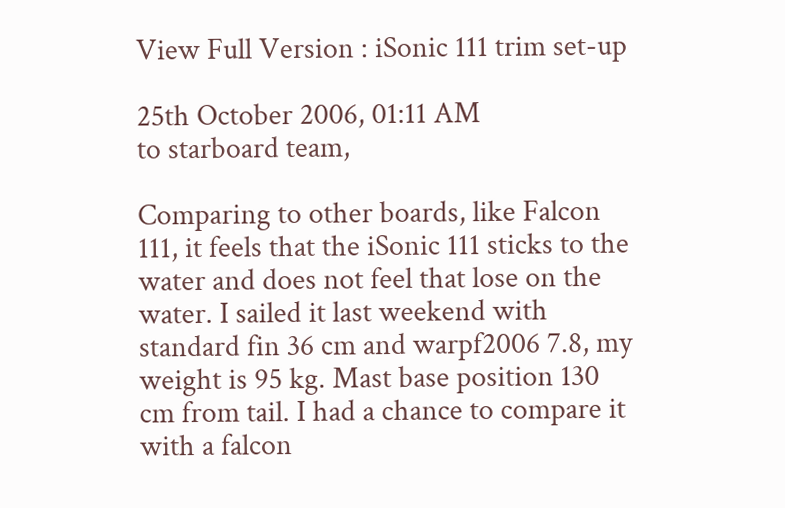View Full Version : iSonic 111 trim set-up

25th October 2006, 01:11 AM
to starboard team,

Comparing to other boards, like Falcon 111, it feels that the iSonic 111 sticks to the water and does not feel that lose on the water. I sailed it last weekend with standard fin 36 cm and warpf2006 7.8, my weight is 95 kg. Mast base position 130 cm from tail. I had a chance to compare it with a falcon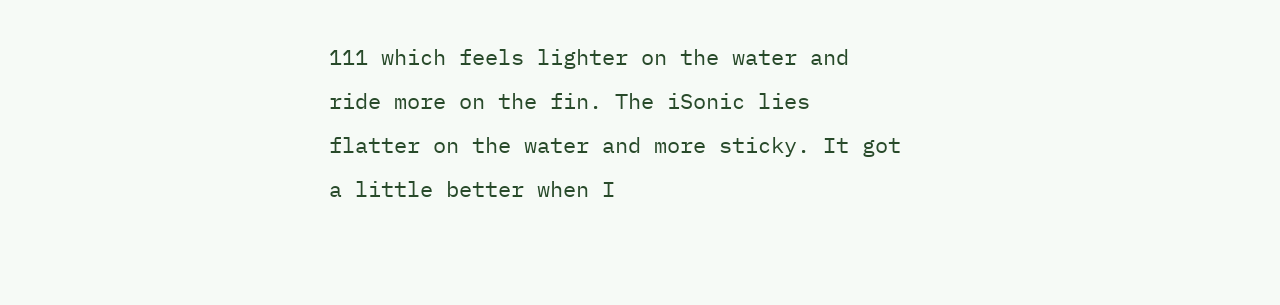111 which feels lighter on the water and ride more on the fin. The iSonic lies flatter on the water and more sticky. It got a little better when I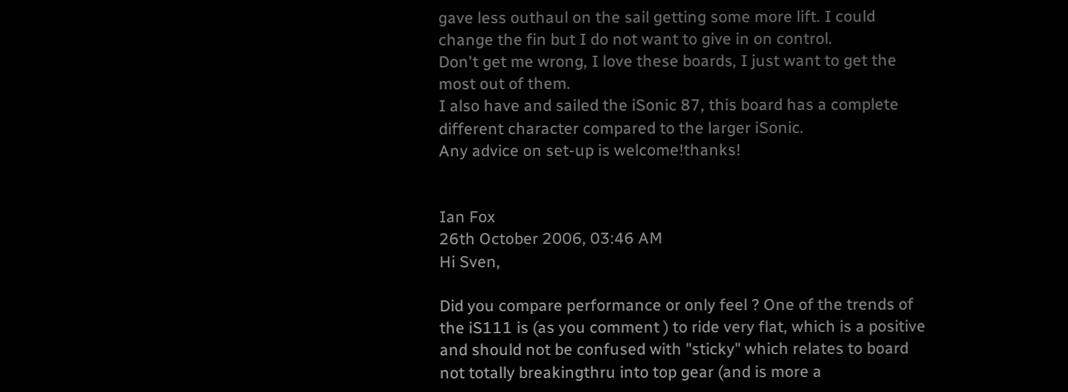gave less outhaul on the sail getting some more lift. I could change the fin but I do not want to give in on control.
Don't get me wrong, I love these boards, I just want to get the most out of them.
I also have and sailed the iSonic 87, this board has a complete different character compared to the larger iSonic.
Any advice on set-up is welcome!thanks!


Ian Fox
26th October 2006, 03:46 AM
Hi Sven,

Did you compare performance or only feel ? One of the trends of the iS111 is (as you comment ) to ride very flat, which is a positive and should not be confused with "sticky" which relates to board not totally breakingthru into top gear (and is more a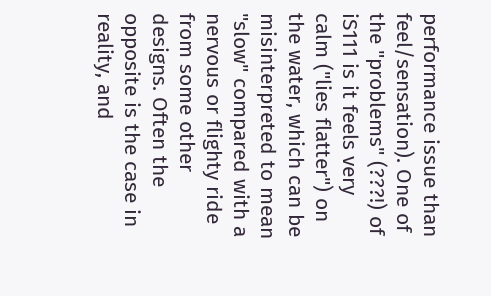performance issue than feel/sensation). One of the "problems" (???!) of iS111 is it feels very calm ("lies flatter") on the water, which can be misinterpreted to mean "slow" compared with a nervous or flighty ride from some other designs. Often the opposite is the case in reality, and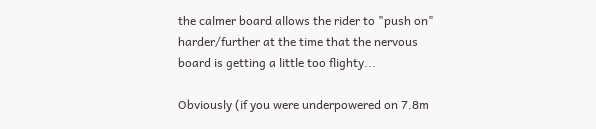the calmer board allows the rider to "push on" harder/further at the time that the nervous board is getting a little too flighty...

Obviously (if you were underpowered on 7.8m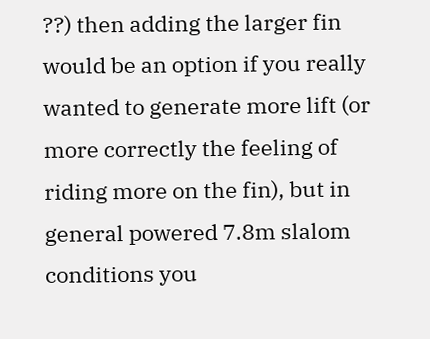??) then adding the larger fin would be an option if you really wanted to generate more lift (or more correctly the feeling of riding more on the fin), but in general powered 7.8m slalom conditions you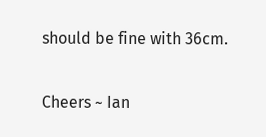should be fine with 36cm.

Cheers ~ Ian